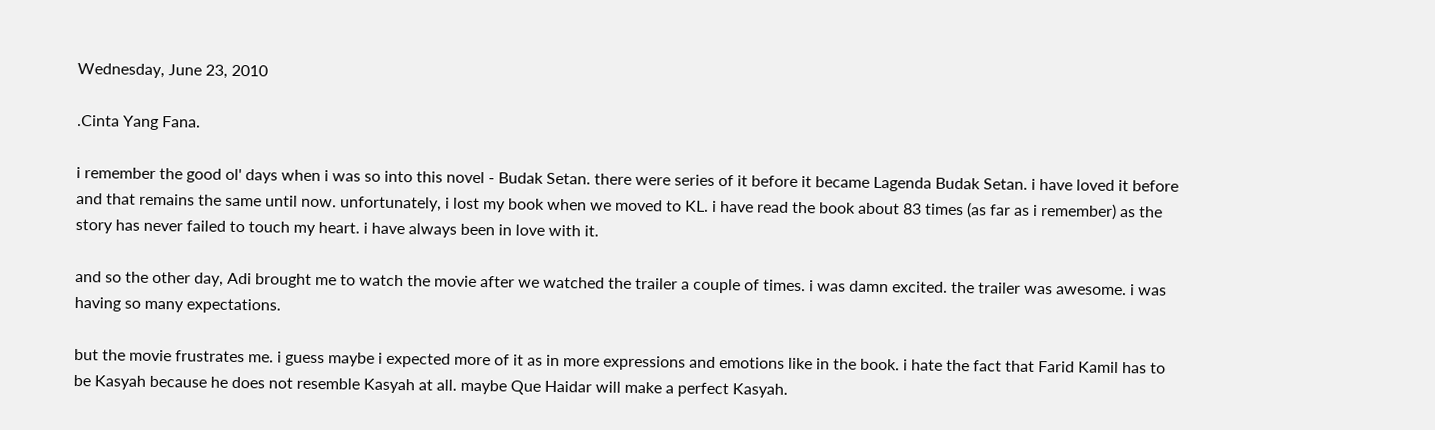Wednesday, June 23, 2010

.Cinta Yang Fana.

i remember the good ol' days when i was so into this novel - Budak Setan. there were series of it before it became Lagenda Budak Setan. i have loved it before and that remains the same until now. unfortunately, i lost my book when we moved to KL. i have read the book about 83 times (as far as i remember) as the story has never failed to touch my heart. i have always been in love with it.

and so the other day, Adi brought me to watch the movie after we watched the trailer a couple of times. i was damn excited. the trailer was awesome. i was having so many expectations.

but the movie frustrates me. i guess maybe i expected more of it as in more expressions and emotions like in the book. i hate the fact that Farid Kamil has to be Kasyah because he does not resemble Kasyah at all. maybe Que Haidar will make a perfect Kasyah.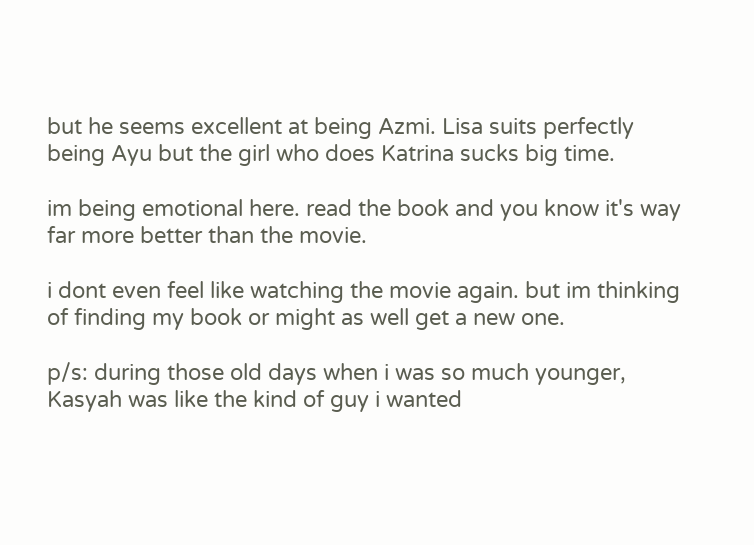but he seems excellent at being Azmi. Lisa suits perfectly being Ayu but the girl who does Katrina sucks big time.

im being emotional here. read the book and you know it's way far more better than the movie.

i dont even feel like watching the movie again. but im thinking of finding my book or might as well get a new one.

p/s: during those old days when i was so much younger, Kasyah was like the kind of guy i wanted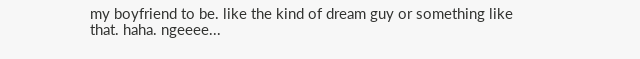my boyfriend to be. like the kind of dream guy or something like that. haha. ngeeee...